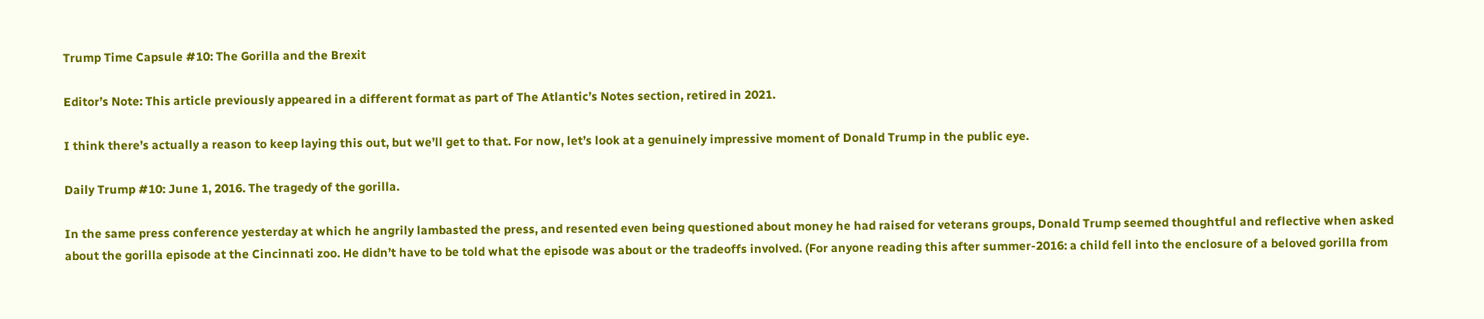Trump Time Capsule #10: The Gorilla and the Brexit

Editor’s Note: This article previously appeared in a different format as part of The Atlantic’s Notes section, retired in 2021.

I think there’s actually a reason to keep laying this out, but we’ll get to that. For now, let’s look at a genuinely impressive moment of Donald Trump in the public eye.

Daily Trump #10: June 1, 2016. The tragedy of the gorilla.

In the same press conference yesterday at which he angrily lambasted the press, and resented even being questioned about money he had raised for veterans groups, Donald Trump seemed thoughtful and reflective when asked about the gorilla episode at the Cincinnati zoo. He didn’t have to be told what the episode was about or the tradeoffs involved. (For anyone reading this after summer-2016: a child fell into the enclosure of a beloved gorilla from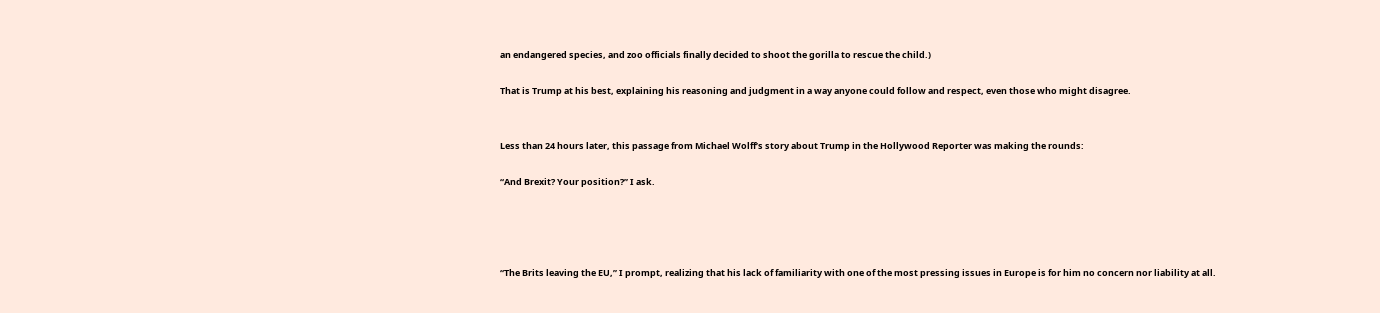an endangered species, and zoo officials finally decided to shoot the gorilla to rescue the child.)

That is Trump at his best, explaining his reasoning and judgment in a way anyone could follow and respect, even those who might disagree.


Less than 24 hours later, this passage from Michael Wolff’s story about Trump in the Hollywood Reporter was making the rounds:

“And Brexit? Your position?” I ask.




“The Brits leaving the EU,” I prompt, realizing that his lack of familiarity with one of the most pressing issues in Europe is for him no concern nor liability at all.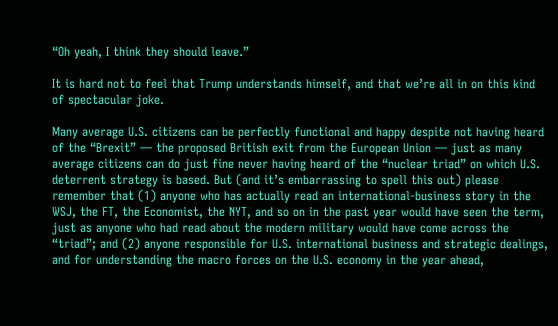“Oh yeah, I think they should leave.”

It is hard not to feel that Trump understands himself, and that we’re all in on this kind of spectacular joke.

Many average U.S. citizens can be perfectly functional and happy despite not having heard of the “Brexit” — the proposed British exit from the European Union — just as many average citizens can do just fine never having heard of the “nuclear triad” on which U.S. deterrent strategy is based. But (and it’s embarrassing to spell this out) please remember that (1) anyone who has actually read an international-business story in the WSJ, the FT, the Economist, the NYT, and so on in the past year would have seen the term, just as anyone who had read about the modern military would have come across the “triad”; and (2) anyone responsible for U.S. international business and strategic dealings, and for understanding the macro forces on the U.S. economy in the year ahead,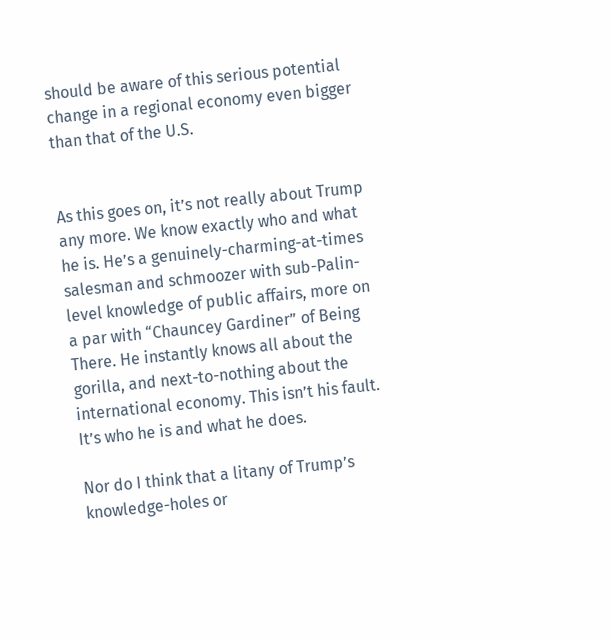should be aware of this serious potential change in a regional economy even bigger than that of the U.S.


As this goes on, it’s not really about Trump any more. We know exactly who and what he is. He’s a genuinely-charming-at-times salesman and schmoozer with sub-Palin-level knowledge of public affairs, more on a par with “Chauncey Gardiner” of Being There. He instantly knows all about the gorilla, and next-to-nothing about the international economy. This isn’t his fault. It’s who he is and what he does.

Nor do I think that a litany of Trump’s knowledge-holes or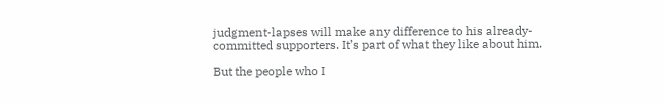judgment-lapses will make any difference to his already-committed supporters. It’s part of what they like about him.

But the people who I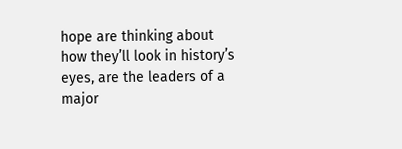hope are thinking about how they’ll look in history’s eyes, are the leaders of a major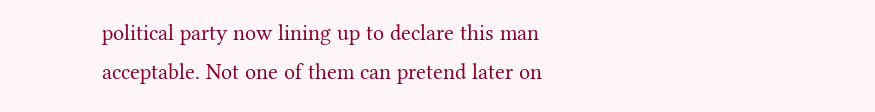political party now lining up to declare this man acceptable. Not one of them can pretend later on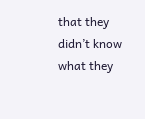that they didn’t know what they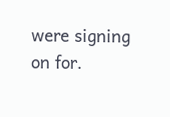were signing on for.